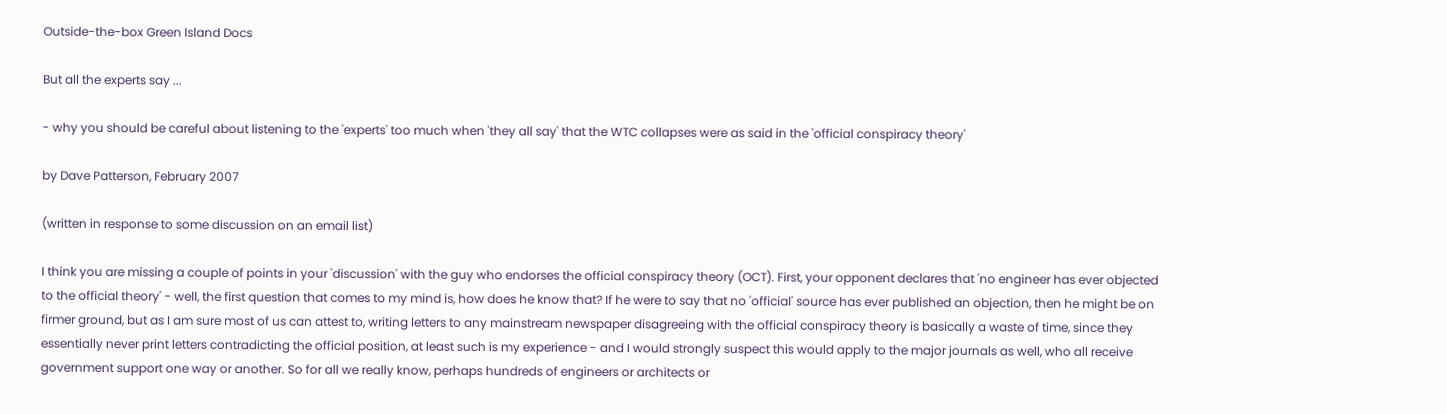Outside-the-box Green Island Docs

But all the experts say ...

- why you should be careful about listening to the 'experts' too much when 'they all say' that the WTC collapses were as said in the 'official conspiracy theory'

by Dave Patterson, February 2007

(written in response to some discussion on an email list)

I think you are missing a couple of points in your 'discussion' with the guy who endorses the official conspiracy theory (OCT). First, your opponent declares that 'no engineer has ever objected to the official theory' - well, the first question that comes to my mind is, how does he know that? If he were to say that no 'official' source has ever published an objection, then he might be on firmer ground, but as I am sure most of us can attest to, writing letters to any mainstream newspaper disagreeing with the official conspiracy theory is basically a waste of time, since they essentially never print letters contradicting the official position, at least such is my experience - and I would strongly suspect this would apply to the major journals as well, who all receive government support one way or another. So for all we really know, perhaps hundreds of engineers or architects or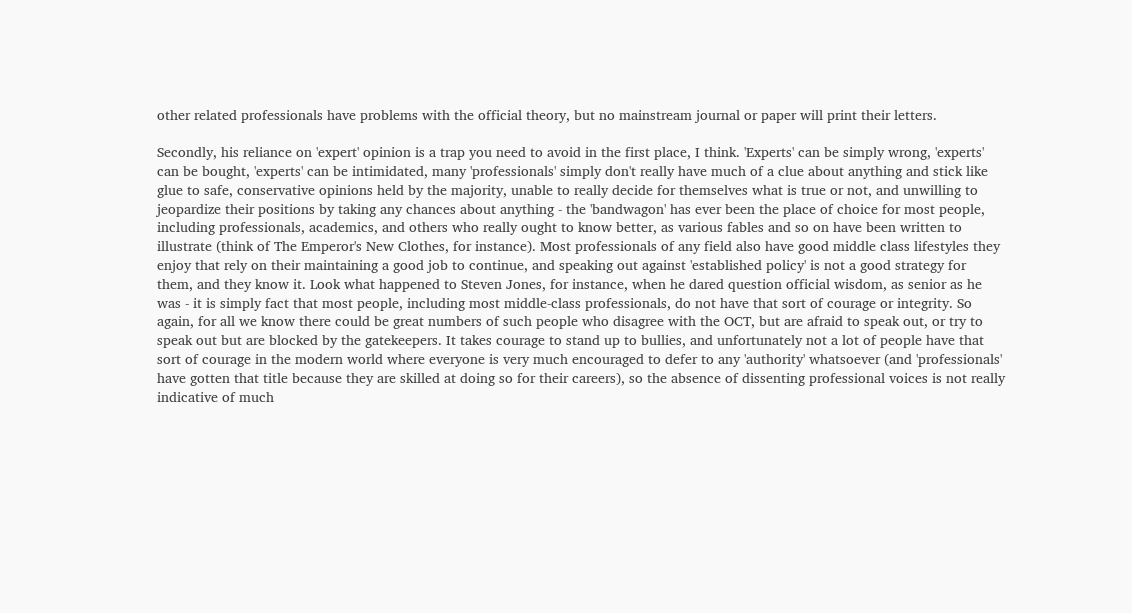other related professionals have problems with the official theory, but no mainstream journal or paper will print their letters.

Secondly, his reliance on 'expert' opinion is a trap you need to avoid in the first place, I think. 'Experts' can be simply wrong, 'experts' can be bought, 'experts' can be intimidated, many 'professionals' simply don't really have much of a clue about anything and stick like glue to safe, conservative opinions held by the majority, unable to really decide for themselves what is true or not, and unwilling to jeopardize their positions by taking any chances about anything - the 'bandwagon' has ever been the place of choice for most people, including professionals, academics, and others who really ought to know better, as various fables and so on have been written to illustrate (think of The Emperor's New Clothes, for instance). Most professionals of any field also have good middle class lifestyles they enjoy that rely on their maintaining a good job to continue, and speaking out against 'established policy' is not a good strategy for them, and they know it. Look what happened to Steven Jones, for instance, when he dared question official wisdom, as senior as he was - it is simply fact that most people, including most middle-class professionals, do not have that sort of courage or integrity. So again, for all we know there could be great numbers of such people who disagree with the OCT, but are afraid to speak out, or try to speak out but are blocked by the gatekeepers. It takes courage to stand up to bullies, and unfortunately not a lot of people have that sort of courage in the modern world where everyone is very much encouraged to defer to any 'authority' whatsoever (and 'professionals' have gotten that title because they are skilled at doing so for their careers), so the absence of dissenting professional voices is not really indicative of much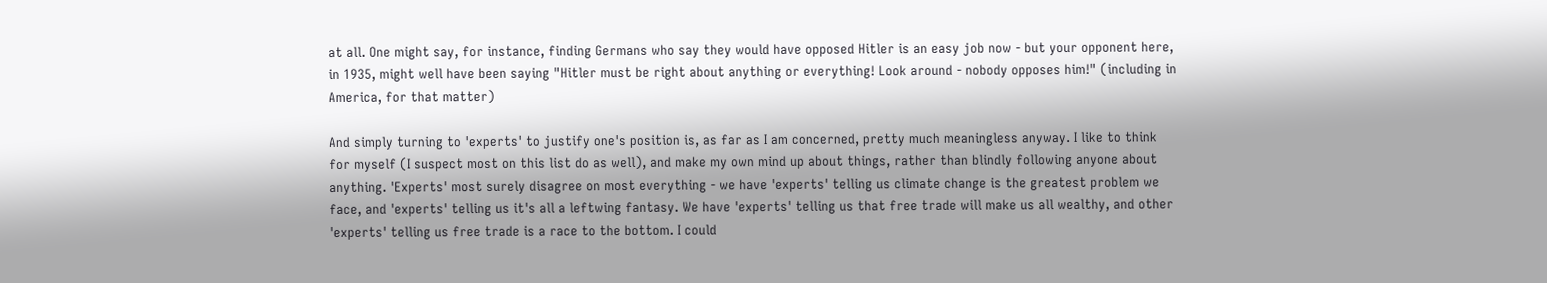at all. One might say, for instance, finding Germans who say they would have opposed Hitler is an easy job now - but your opponent here, in 1935, might well have been saying "Hitler must be right about anything or everything! Look around - nobody opposes him!" (including in America, for that matter)

And simply turning to 'experts' to justify one's position is, as far as I am concerned, pretty much meaningless anyway. I like to think for myself (I suspect most on this list do as well), and make my own mind up about things, rather than blindly following anyone about anything. 'Experts' most surely disagree on most everything - we have 'experts' telling us climate change is the greatest problem we face, and 'experts' telling us it's all a leftwing fantasy. We have 'experts' telling us that free trade will make us all wealthy, and other 'experts' telling us free trade is a race to the bottom. I could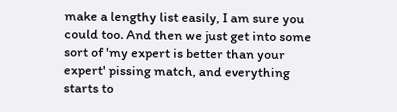make a lengthy list easily, I am sure you could too. And then we just get into some sort of 'my expert is better than your expert' pissing match, and everything starts to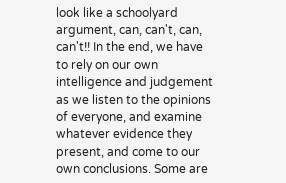look like a schoolyard argument, can, can't, can, can't!! In the end, we have to rely on our own intelligence and judgement as we listen to the opinions of everyone, and examine whatever evidence they present, and come to our own conclusions. Some are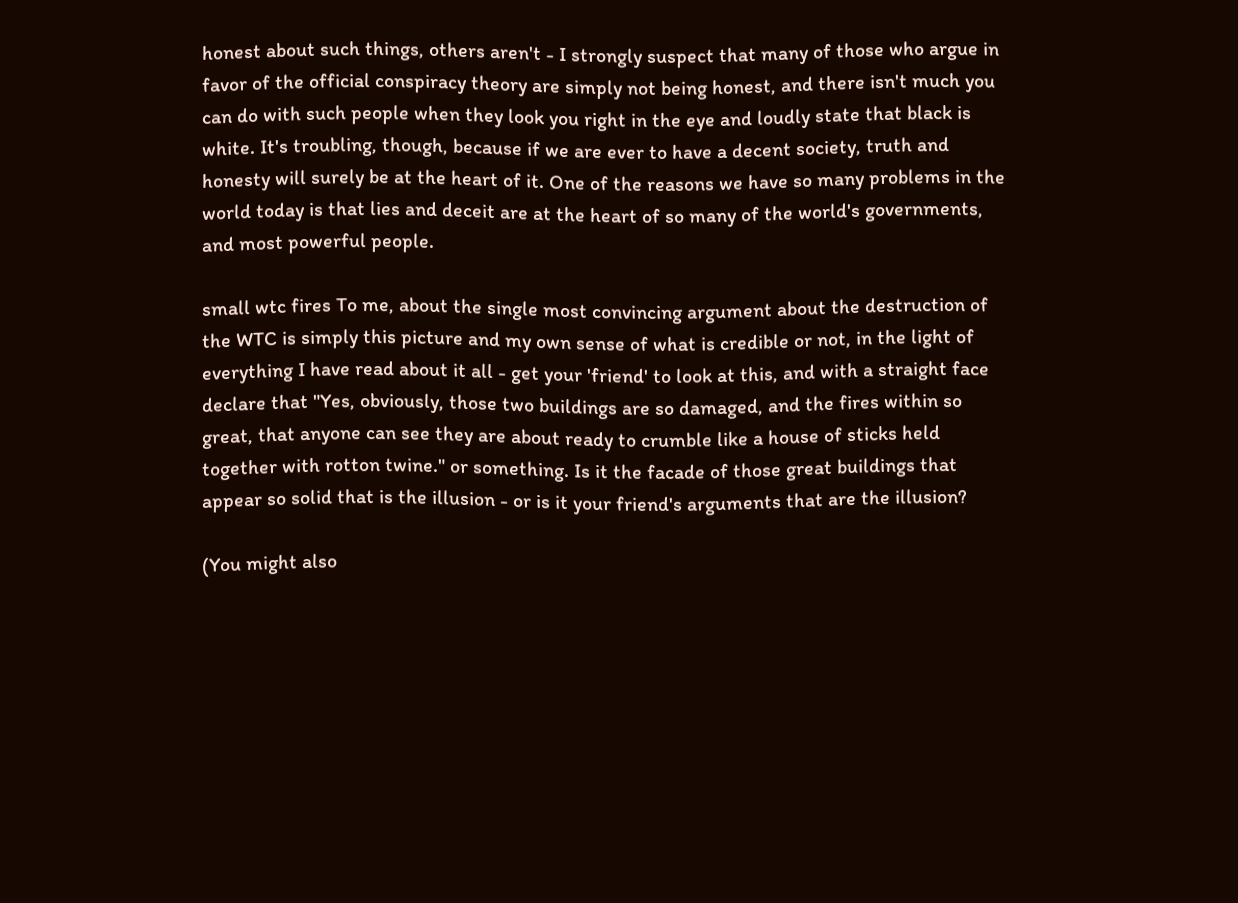honest about such things, others aren't - I strongly suspect that many of those who argue in favor of the official conspiracy theory are simply not being honest, and there isn't much you can do with such people when they look you right in the eye and loudly state that black is white. It's troubling, though, because if we are ever to have a decent society, truth and honesty will surely be at the heart of it. One of the reasons we have so many problems in the world today is that lies and deceit are at the heart of so many of the world's governments, and most powerful people.

small wtc fires To me, about the single most convincing argument about the destruction of the WTC is simply this picture and my own sense of what is credible or not, in the light of everything I have read about it all - get your 'friend' to look at this, and with a straight face declare that "Yes, obviously, those two buildings are so damaged, and the fires within so great, that anyone can see they are about ready to crumble like a house of sticks held together with rotton twine." or something. Is it the facade of those great buildings that appear so solid that is the illusion - or is it your friend's arguments that are the illusion?

(You might also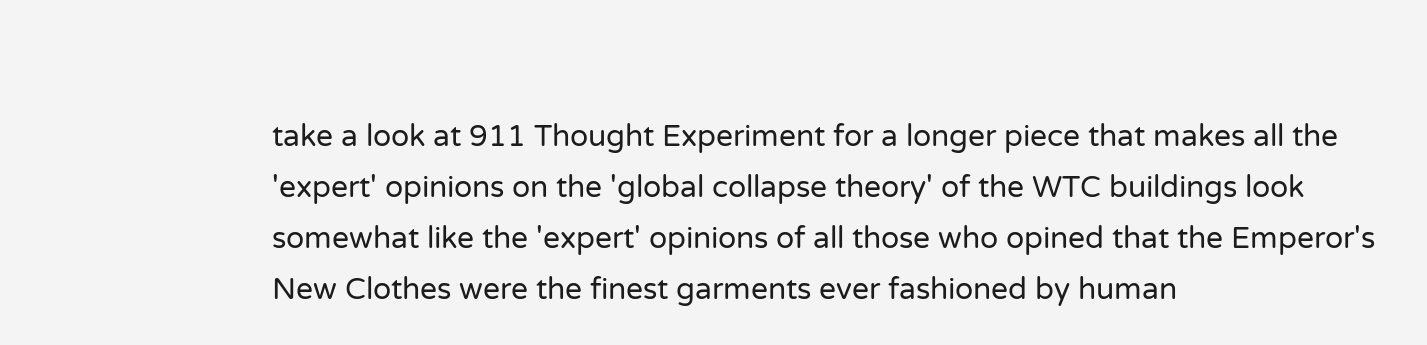take a look at 911 Thought Experiment for a longer piece that makes all the 'expert' opinions on the 'global collapse theory' of the WTC buildings look somewhat like the 'expert' opinions of all those who opined that the Emperor's New Clothes were the finest garments ever fashioned by human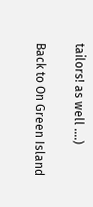tailors! as well ....)

Back to On Green Island